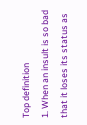Top definition
1. When an insult is so bad that it loses its status as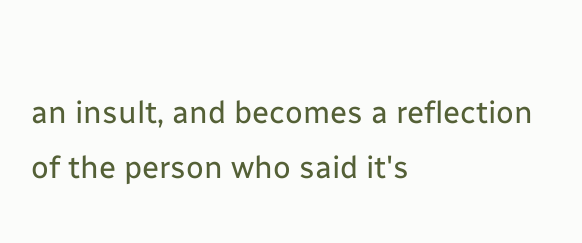an insult, and becomes a reflection of the person who said it's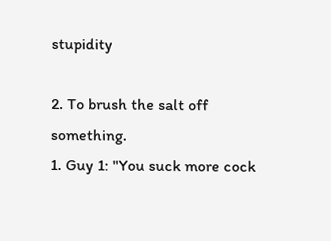stupidity

2. To brush the salt off something.
1. Guy 1: "You suck more cock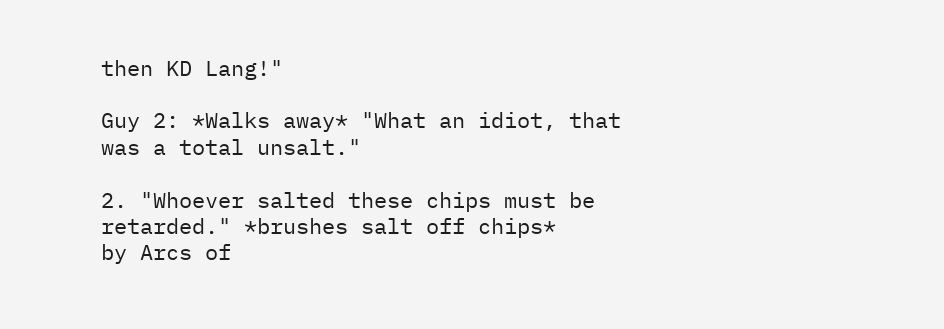then KD Lang!"

Guy 2: *Walks away* "What an idiot, that was a total unsalt."

2. "Whoever salted these chips must be retarded." *brushes salt off chips*
by Arcs of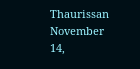Thaurissan November 14,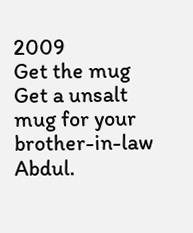2009
Get the mug
Get a unsalt mug for your brother-in-law Abdul.